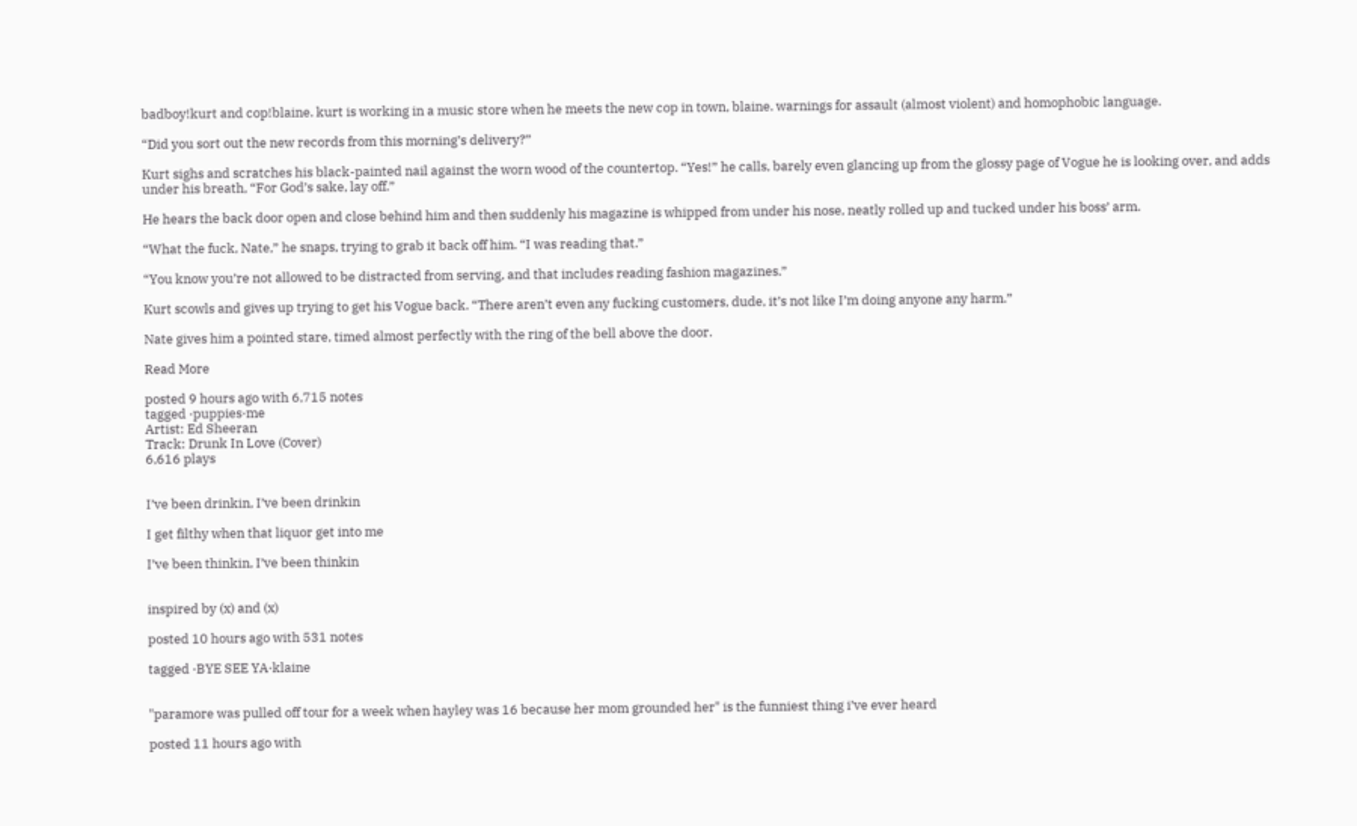badboy!kurt and cop!blaine. kurt is working in a music store when he meets the new cop in town, blaine. warnings for assault (almost violent) and homophobic language.

“Did you sort out the new records from this morning’s delivery?”

Kurt sighs and scratches his black-painted nail against the worn wood of the countertop. “Yes!” he calls, barely even glancing up from the glossy page of Vogue he is looking over, and adds under his breath, “For God’s sake, lay off.”

He hears the back door open and close behind him and then suddenly his magazine is whipped from under his nose, neatly rolled up and tucked under his boss’ arm.

“What the fuck, Nate,” he snaps, trying to grab it back off him. “I was reading that.”

“You know you’re not allowed to be distracted from serving, and that includes reading fashion magazines.”

Kurt scowls and gives up trying to get his Vogue back. “There aren’t even any fucking customers, dude, it’s not like I’m doing anyone any harm.”

Nate gives him a pointed stare, timed almost perfectly with the ring of the bell above the door.

Read More

posted 9 hours ago with 6,715 notes
tagged ·puppies·me
Artist: Ed Sheeran
Track: Drunk In Love (Cover)
6,616 plays


I’ve been drinkin, I’ve been drinkin

I get filthy when that liquor get into me

I’ve been thinkin, I’ve been thinkin


inspired by (x) and (x)

posted 10 hours ago with 531 notes

tagged ·BYE SEE YA·klaine


"paramore was pulled off tour for a week when hayley was 16 because her mom grounded her" is the funniest thing i’ve ever heard

posted 11 hours ago with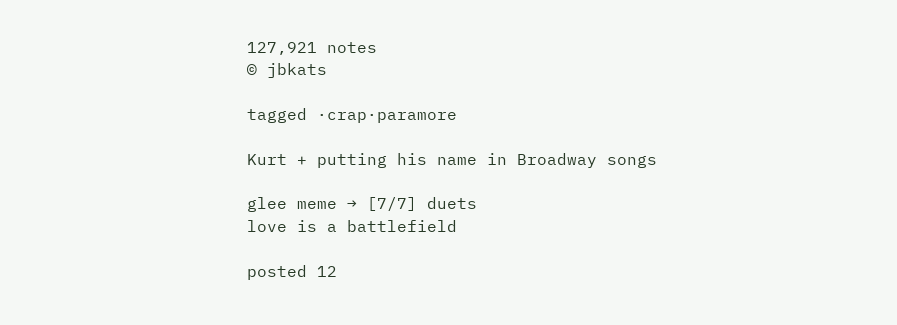127,921 notes
© jbkats

tagged ·crap·paramore

Kurt + putting his name in Broadway songs

glee meme → [7/7] duets
love is a battlefield

posted 12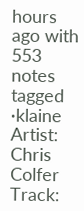hours ago with 553 notes
tagged ·klaine
Artist: Chris Colfer
Track: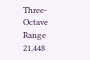Three-Octave Range
21,448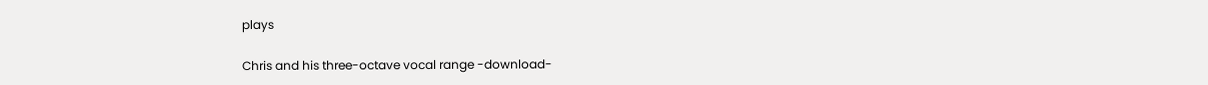plays

Chris and his three-octave vocal range -download-